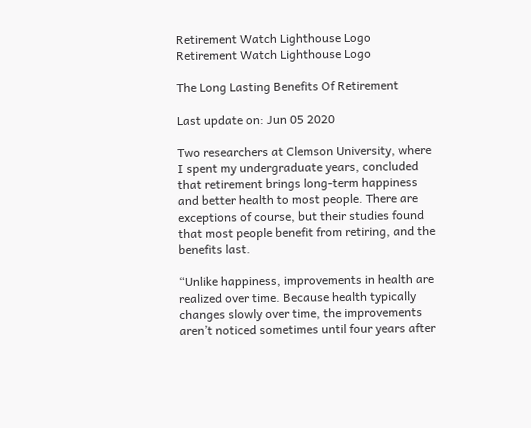Retirement Watch Lighthouse Logo
Retirement Watch Lighthouse Logo

The Long Lasting Benefits Of Retirement

Last update on: Jun 05 2020

Two researchers at Clemson University, where I spent my undergraduate years, concluded that retirement brings long-term happiness and better health to most people. There are exceptions of course, but their studies found that most people benefit from retiring, and the benefits last.

“Unlike happiness, improvements in health are realized over time. Because health typically changes slowly over time, the improvements aren’t noticed sometimes until four years after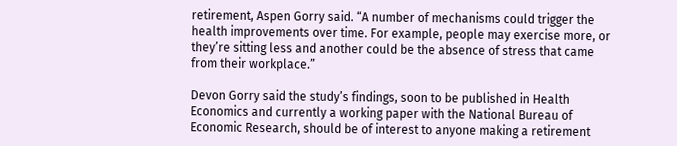retirement, Aspen Gorry said. “A number of mechanisms could trigger the health improvements over time. For example, people may exercise more, or they’re sitting less and another could be the absence of stress that came from their workplace.”

Devon Gorry said the study’s findings, soon to be published in Health Economics and currently a working paper with the National Bureau of Economic Research, should be of interest to anyone making a retirement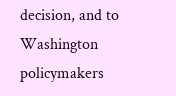decision, and to Washington policymakers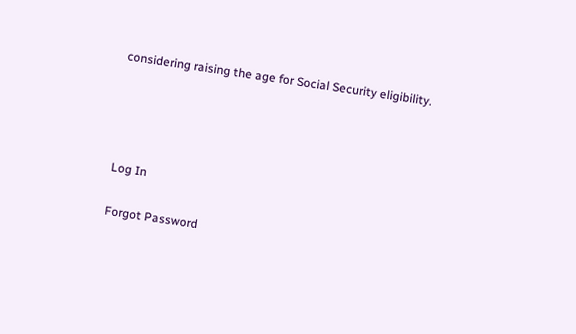considering raising the age for Social Security eligibility.




Log In

Forgot Password